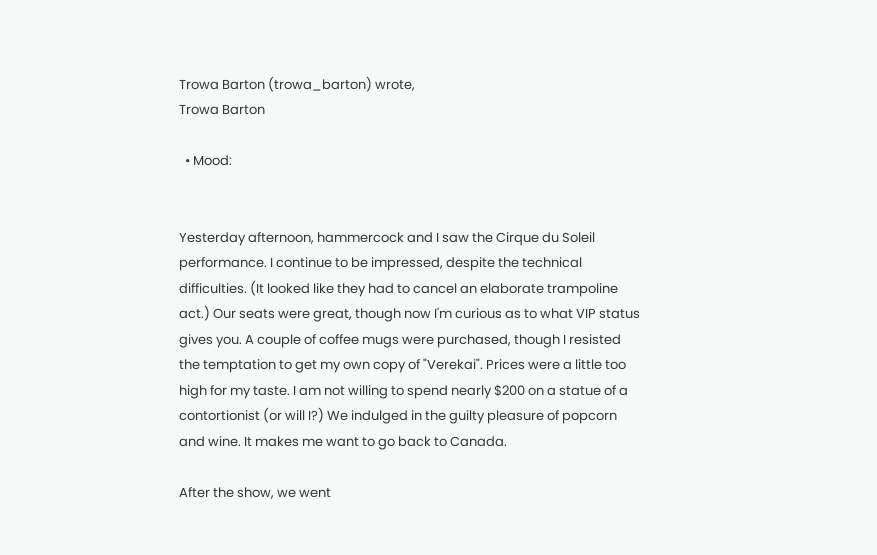Trowa Barton (trowa_barton) wrote,
Trowa Barton

  • Mood:


Yesterday afternoon, hammercock and I saw the Cirque du Soleil performance. I continue to be impressed, despite the technical difficulties. (It looked like they had to cancel an elaborate trampoline act.) Our seats were great, though now I'm curious as to what VIP status gives you. A couple of coffee mugs were purchased, though I resisted the temptation to get my own copy of "Verekai". Prices were a little too high for my taste. I am not willing to spend nearly $200 on a statue of a contortionist (or will I?) We indulged in the guilty pleasure of popcorn and wine. It makes me want to go back to Canada.

After the show, we went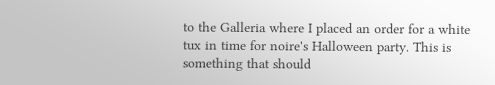to the Galleria where I placed an order for a white tux in time for noire's Halloween party. This is something that should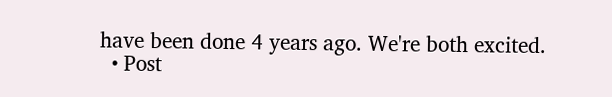have been done 4 years ago. We're both excited.
  • Post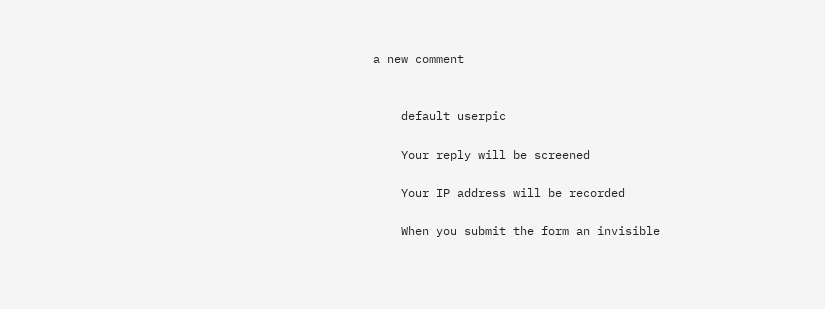a new comment


    default userpic

    Your reply will be screened

    Your IP address will be recorded

    When you submit the form an invisible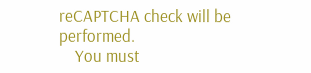reCAPTCHA check will be performed.
    You must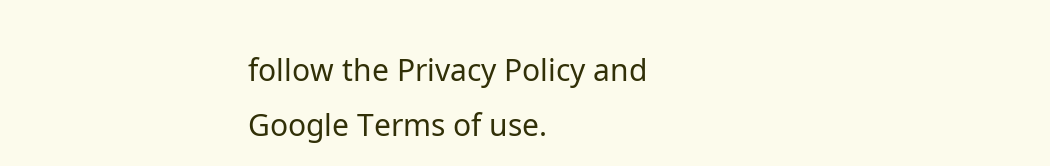follow the Privacy Policy and Google Terms of use.